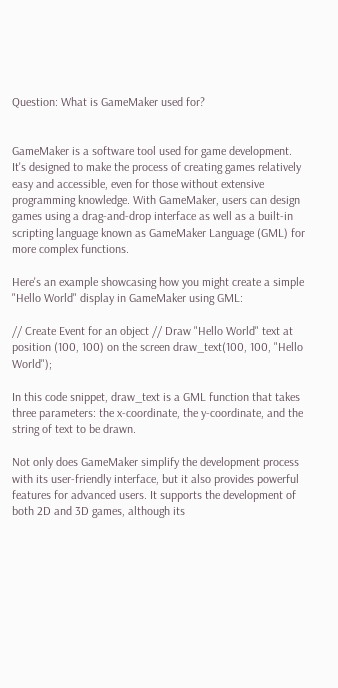Question: What is GameMaker used for?


GameMaker is a software tool used for game development. It's designed to make the process of creating games relatively easy and accessible, even for those without extensive programming knowledge. With GameMaker, users can design games using a drag-and-drop interface as well as a built-in scripting language known as GameMaker Language (GML) for more complex functions.

Here's an example showcasing how you might create a simple "Hello World" display in GameMaker using GML:

// Create Event for an object // Draw "Hello World" text at position (100, 100) on the screen draw_text(100, 100, "Hello World");

In this code snippet, draw_text is a GML function that takes three parameters: the x-coordinate, the y-coordinate, and the string of text to be drawn.

Not only does GameMaker simplify the development process with its user-friendly interface, but it also provides powerful features for advanced users. It supports the development of both 2D and 3D games, although its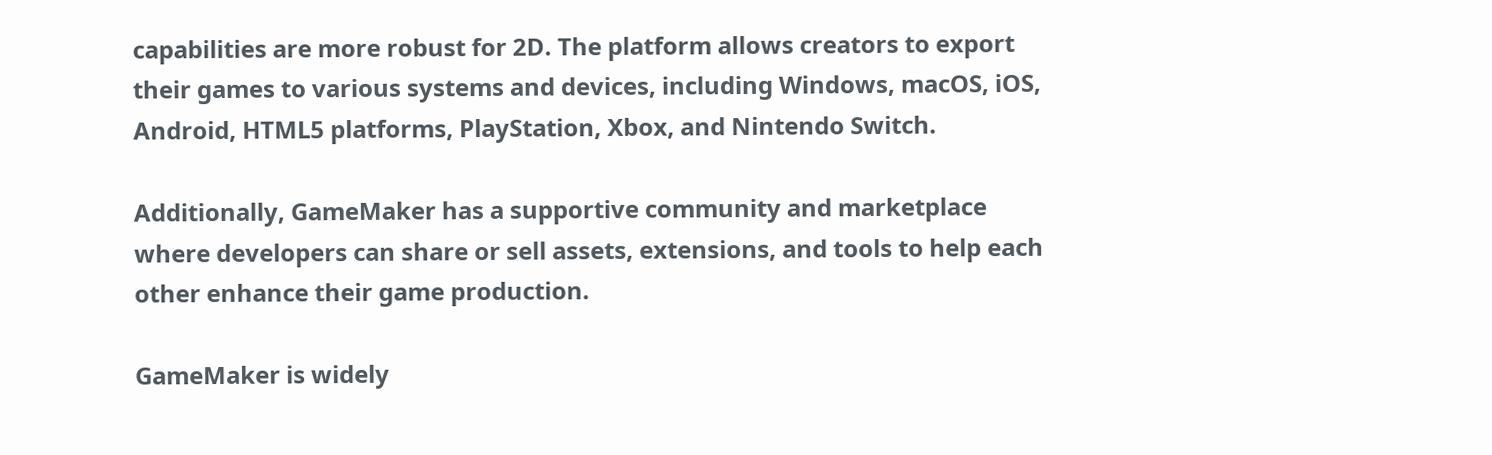capabilities are more robust for 2D. The platform allows creators to export their games to various systems and devices, including Windows, macOS, iOS, Android, HTML5 platforms, PlayStation, Xbox, and Nintendo Switch.

Additionally, GameMaker has a supportive community and marketplace where developers can share or sell assets, extensions, and tools to help each other enhance their game production.

GameMaker is widely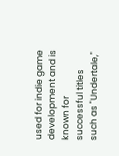used for indie game development and is known for successful titles such as "Undertale,"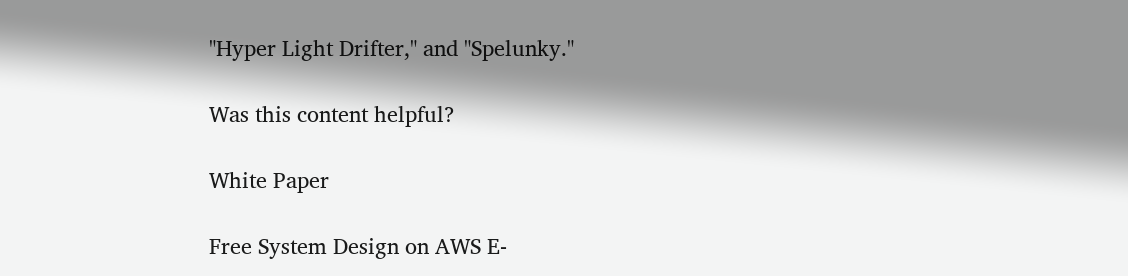"Hyper Light Drifter," and "Spelunky."

Was this content helpful?

White Paper

Free System Design on AWS E-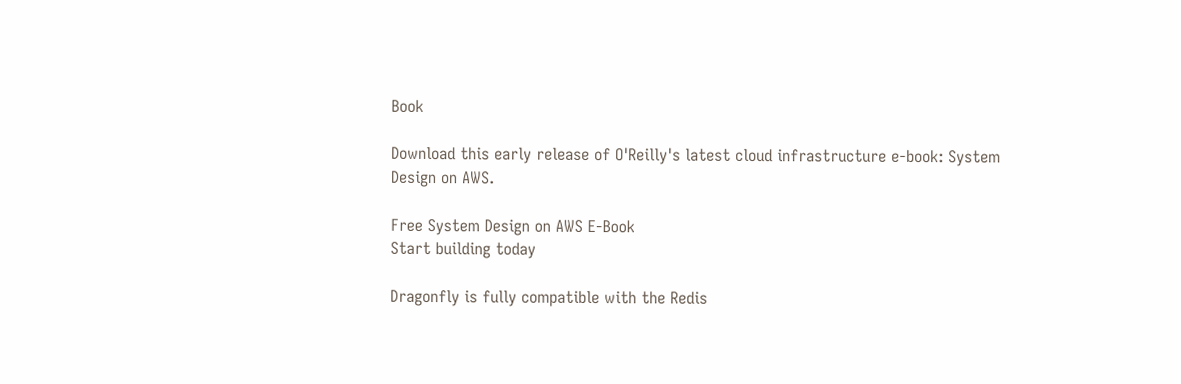Book

Download this early release of O'Reilly's latest cloud infrastructure e-book: System Design on AWS.

Free System Design on AWS E-Book
Start building today

Dragonfly is fully compatible with the Redis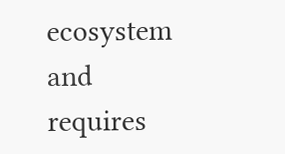ecosystem and requires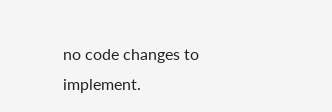no code changes to implement.